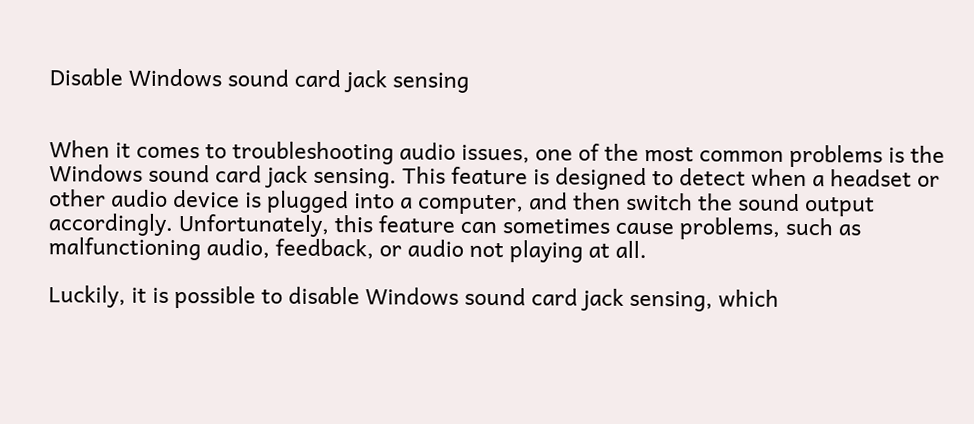Disable Windows sound card jack sensing


When it comes to troubleshooting audio issues, one of the most common problems is the Windows sound card jack sensing. This feature is designed to detect when a headset or other audio device is plugged into a computer, and then switch the sound output accordingly. Unfortunately, this feature can sometimes cause problems, such as malfunctioning audio, feedback, or audio not playing at all.

Luckily, it is possible to disable Windows sound card jack sensing, which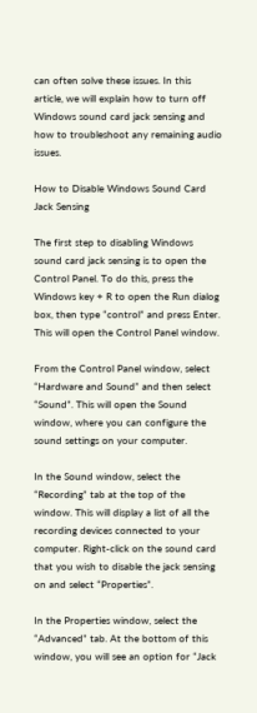can often solve these issues. In this article, we will explain how to turn off Windows sound card jack sensing and how to troubleshoot any remaining audio issues.

How to Disable Windows Sound Card Jack Sensing

The first step to disabling Windows sound card jack sensing is to open the Control Panel. To do this, press the Windows key + R to open the Run dialog box, then type “control” and press Enter. This will open the Control Panel window.

From the Control Panel window, select “Hardware and Sound” and then select “Sound”. This will open the Sound window, where you can configure the sound settings on your computer.

In the Sound window, select the “Recording” tab at the top of the window. This will display a list of all the recording devices connected to your computer. Right-click on the sound card that you wish to disable the jack sensing on and select “Properties”.

In the Properties window, select the “Advanced” tab. At the bottom of this window, you will see an option for “Jack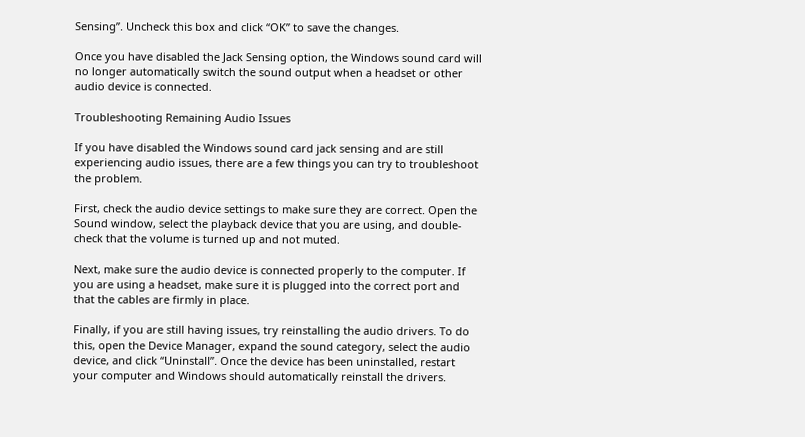Sensing”. Uncheck this box and click “OK” to save the changes.

Once you have disabled the Jack Sensing option, the Windows sound card will no longer automatically switch the sound output when a headset or other audio device is connected.

Troubleshooting Remaining Audio Issues

If you have disabled the Windows sound card jack sensing and are still experiencing audio issues, there are a few things you can try to troubleshoot the problem.

First, check the audio device settings to make sure they are correct. Open the Sound window, select the playback device that you are using, and double-check that the volume is turned up and not muted.

Next, make sure the audio device is connected properly to the computer. If you are using a headset, make sure it is plugged into the correct port and that the cables are firmly in place.

Finally, if you are still having issues, try reinstalling the audio drivers. To do this, open the Device Manager, expand the sound category, select the audio device, and click “Uninstall”. Once the device has been uninstalled, restart your computer and Windows should automatically reinstall the drivers.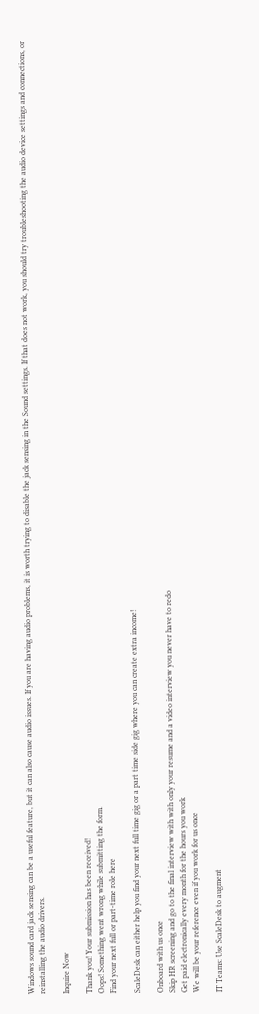Windows sound card jack sensing can be a useful feature, but it can also cause audio issues. If you are having audio problems, it is worth trying to disable the jack sensing in the Sound settings. If that does not work, you should try troubleshooting the audio device settings and connections, or reinstalling the audio drivers.

Inquire Now

Thank you! Your submission has been received!
Oops! Something went wrong while submitting the form.
Find your next full or part-time role here

ScaleDesk can either help you find your next full time gig or a part time side gig where you can create extra income!

Onboard with us once
Skip HR screening and go to the final interview with with only your resume and a video interview you never have to redo
Get paid electronically every month for the hours you work
We will be your reference even if you work for us once

IT Teams: Use ScaleDesk to augment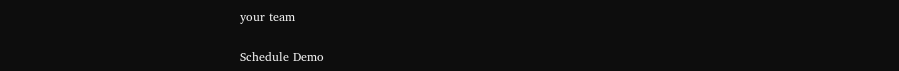your team

Schedule Demo